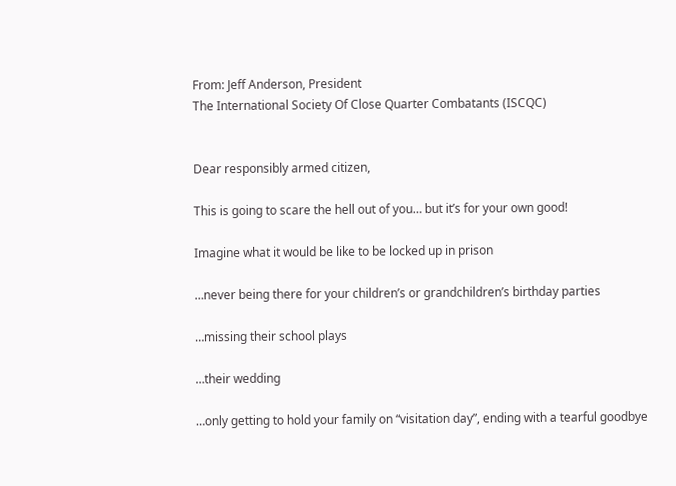From: Jeff Anderson, President
The International Society Of Close Quarter Combatants (ISCQC)


Dear responsibly armed citizen,

This is going to scare the hell out of you… but it’s for your own good!

Imagine what it would be like to be locked up in prison

…never being there for your children’s or grandchildren’s birthday parties

…missing their school plays

…their wedding

…only getting to hold your family on “visitation day”, ending with a tearful goodbye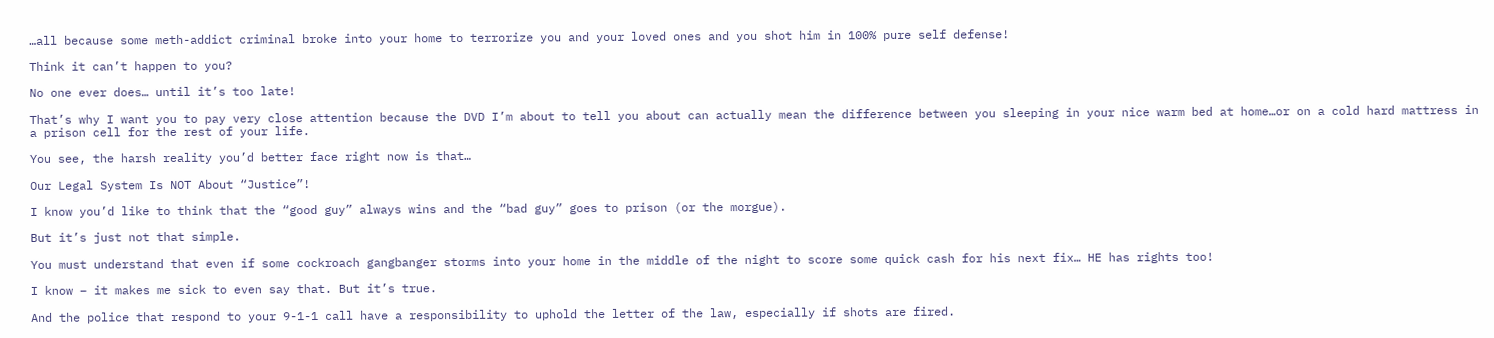…all because some meth-addict criminal broke into your home to terrorize you and your loved ones and you shot him in 100% pure self defense!

Think it can’t happen to you?

No one ever does… until it’s too late!

That’s why I want you to pay very close attention because the DVD I’m about to tell you about can actually mean the difference between you sleeping in your nice warm bed at home…or on a cold hard mattress in a prison cell for the rest of your life.

You see, the harsh reality you’d better face right now is that…

Our Legal System Is NOT About “Justice”!

I know you’d like to think that the “good guy” always wins and the “bad guy” goes to prison (or the morgue).

But it’s just not that simple.

You must understand that even if some cockroach gangbanger storms into your home in the middle of the night to score some quick cash for his next fix… HE has rights too!

I know – it makes me sick to even say that. But it’s true.

And the police that respond to your 9-1-1 call have a responsibility to uphold the letter of the law, especially if shots are fired.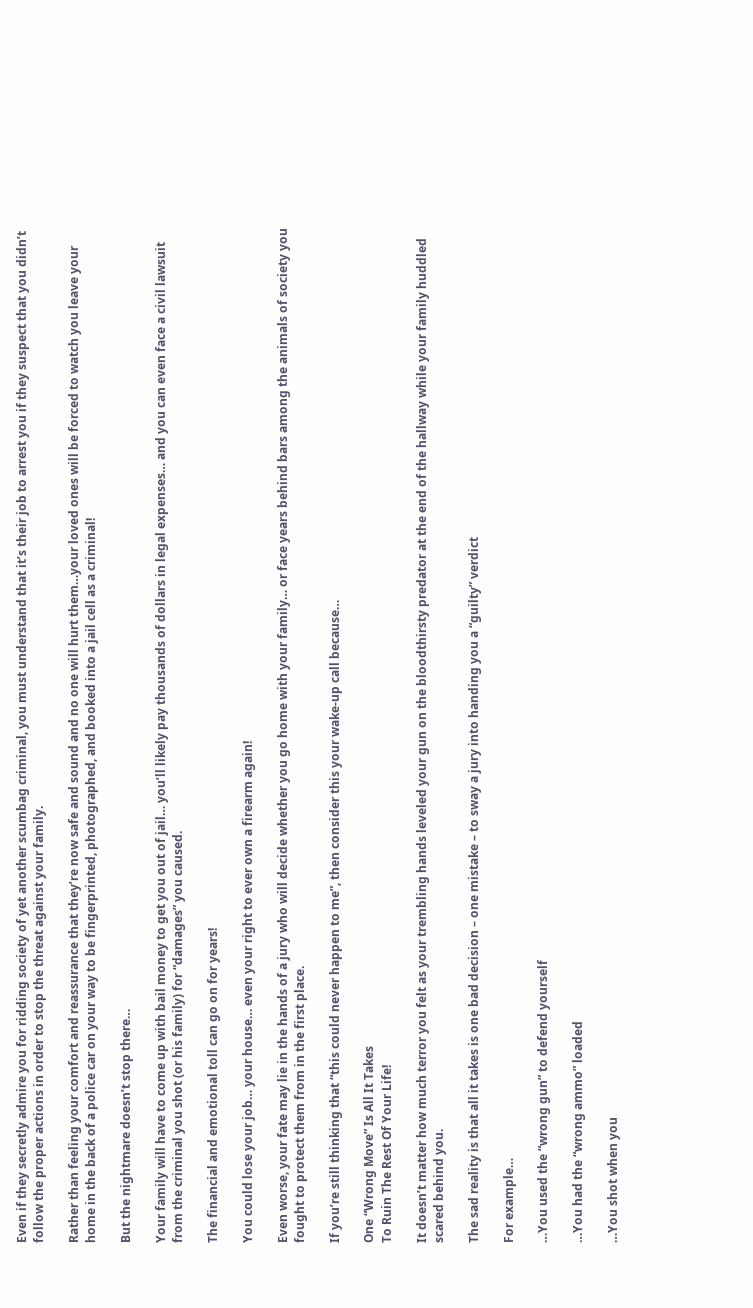Even if they secretly admire you for ridding society of yet another scumbag criminal, you must understand that it’s their job to arrest you if they suspect that you didn’t follow the proper actions in order to stop the threat against your family.

Rather than feeling your comfort and reassurance that they’re now safe and sound and no one will hurt them…your loved ones will be forced to watch you leave your home in the back of a police car on your way to be fingerprinted, photographed, and booked into a jail cell as a criminal!

But the nightmare doesn’t stop there…

Your family will have to come up with bail money to get you out of jail… you’ll likely pay thousands of dollars in legal expenses… and you can even face a civil lawsuit from the criminal you shot (or his family) for “damages” you caused.

The financial and emotional toll can go on for years!

You could lose your job… your house… even your right to ever own a firearm again!

Even worse, your fate may lie in the hands of a jury who will decide whether you go home with your family… or face years behind bars among the animals of society you fought to protect them from in the first place.

If you’re still thinking that “this could never happen to me”, then consider this your wake-up call because…

One “Wrong Move” Is All It Takes
To Ruin The Rest Of Your Life!

It doesn’t matter how much terror you felt as your trembling hands leveled your gun on the bloodthirsty predator at the end of the hallway while your family huddled scared behind you.

The sad reality is that all it takes is one bad decision – one mistake – to sway a jury into handing you a “guilty” verdict

For example…

…You used the “wrong gun” to defend yourself

…You had the “wrong ammo” loaded

…You shot when you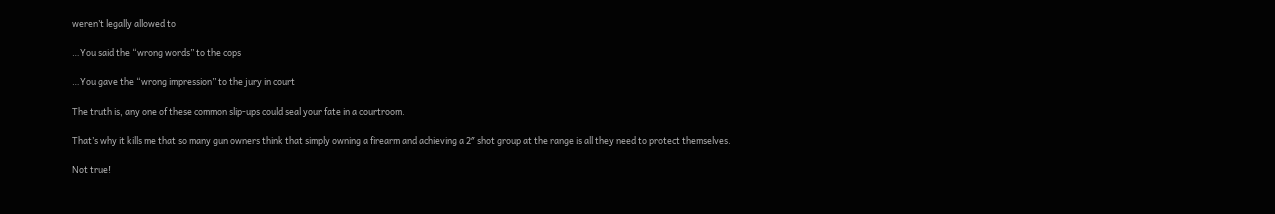weren’t legally allowed to

…You said the “wrong words” to the cops

…You gave the “wrong impression” to the jury in court

The truth is, any one of these common slip-ups could seal your fate in a courtroom.

That’s why it kills me that so many gun owners think that simply owning a firearm and achieving a 2″ shot group at the range is all they need to protect themselves.

Not true!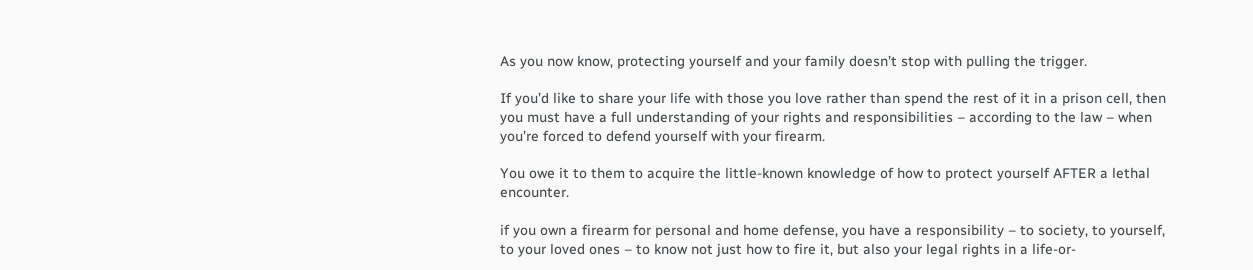As you now know, protecting yourself and your family doesn’t stop with pulling the trigger.

If you’d like to share your life with those you love rather than spend the rest of it in a prison cell, then you must have a full understanding of your rights and responsibilities – according to the law – when you’re forced to defend yourself with your firearm.

You owe it to them to acquire the little-known knowledge of how to protect yourself AFTER a lethal encounter.

if you own a firearm for personal and home defense, you have a responsibility – to society, to yourself, to your loved ones – to know not just how to fire it, but also your legal rights in a life-or-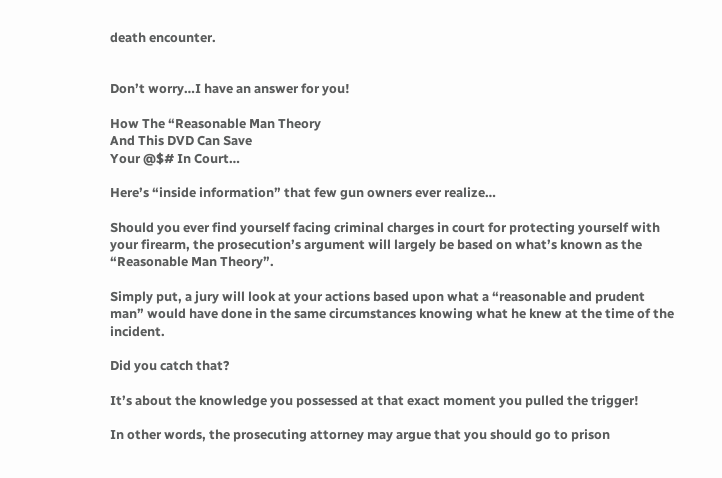death encounter.


Don’t worry…I have an answer for you!

How The “Reasonable Man Theory
And This DVD Can Save
Your @$# In Court…

Here’s “inside information” that few gun owners ever realize…

Should you ever find yourself facing criminal charges in court for protecting yourself with your firearm, the prosecution’s argument will largely be based on what’s known as the “Reasonable Man Theory”.

Simply put, a jury will look at your actions based upon what a “reasonable and prudent man” would have done in the same circumstances knowing what he knew at the time of the incident.

Did you catch that?

It’s about the knowledge you possessed at that exact moment you pulled the trigger!

In other words, the prosecuting attorney may argue that you should go to prison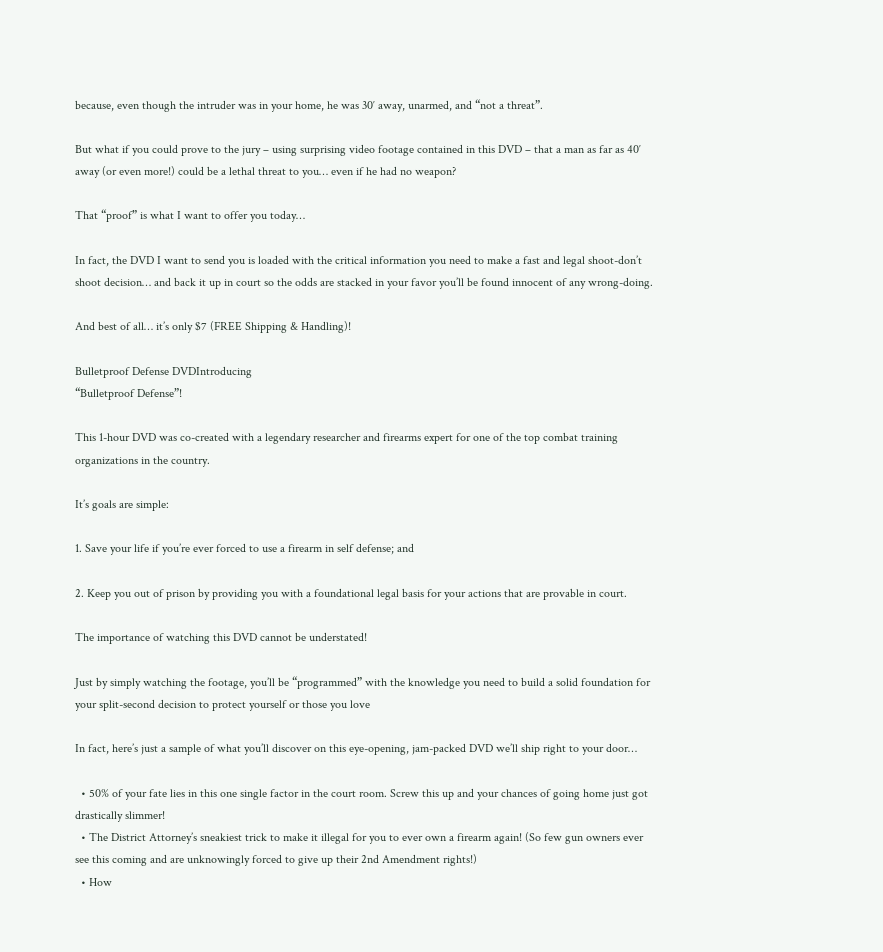because, even though the intruder was in your home, he was 30′ away, unarmed, and “not a threat”.

But what if you could prove to the jury – using surprising video footage contained in this DVD – that a man as far as 40′ away (or even more!) could be a lethal threat to you… even if he had no weapon?

That “proof” is what I want to offer you today…

In fact, the DVD I want to send you is loaded with the critical information you need to make a fast and legal shoot-don’t shoot decision… and back it up in court so the odds are stacked in your favor you’ll be found innocent of any wrong-doing.

And best of all… it’s only $7 (FREE Shipping & Handling)!

Bulletproof Defense DVDIntroducing
“Bulletproof Defense”!

This 1-hour DVD was co-created with a legendary researcher and firearms expert for one of the top combat training organizations in the country.

It’s goals are simple:

1. Save your life if you’re ever forced to use a firearm in self defense; and

2. Keep you out of prison by providing you with a foundational legal basis for your actions that are provable in court.

The importance of watching this DVD cannot be understated!

Just by simply watching the footage, you’ll be “programmed” with the knowledge you need to build a solid foundation for your split-second decision to protect yourself or those you love

In fact, here’s just a sample of what you’ll discover on this eye-opening, jam-packed DVD we’ll ship right to your door…

  • 50% of your fate lies in this one single factor in the court room. Screw this up and your chances of going home just got drastically slimmer!
  • The District Attorney’s sneakiest trick to make it illegal for you to ever own a firearm again! (So few gun owners ever see this coming and are unknowingly forced to give up their 2nd Amendment rights!)
  • How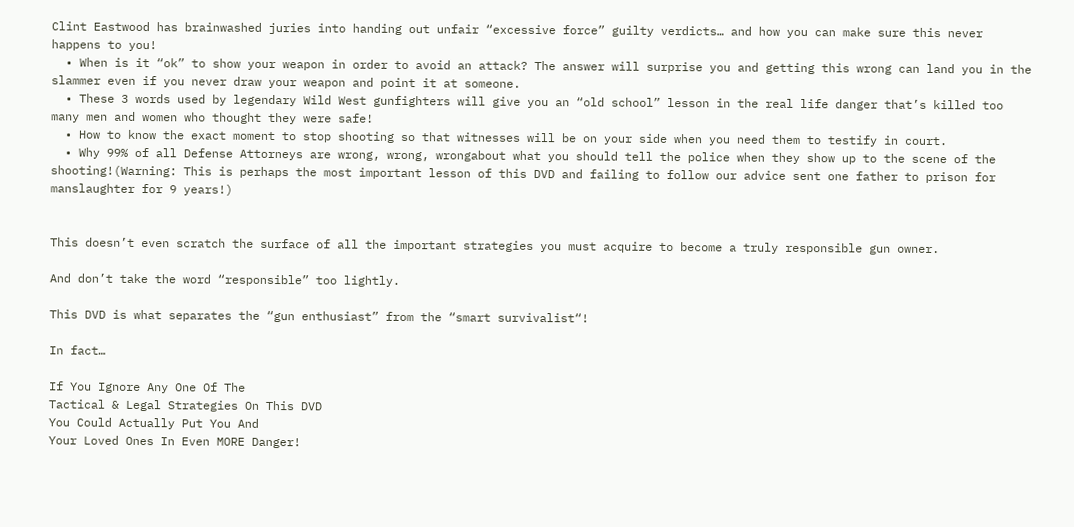Clint Eastwood has brainwashed juries into handing out unfair “excessive force” guilty verdicts… and how you can make sure this never happens to you!
  • When is it “ok” to show your weapon in order to avoid an attack? The answer will surprise you and getting this wrong can land you in the slammer even if you never draw your weapon and point it at someone.
  • These 3 words used by legendary Wild West gunfighters will give you an “old school” lesson in the real life danger that’s killed too many men and women who thought they were safe!
  • How to know the exact moment to stop shooting so that witnesses will be on your side when you need them to testify in court.
  • Why 99% of all Defense Attorneys are wrong, wrong, wrongabout what you should tell the police when they show up to the scene of the shooting!(Warning: This is perhaps the most important lesson of this DVD and failing to follow our advice sent one father to prison for manslaughter for 9 years!)


This doesn’t even scratch the surface of all the important strategies you must acquire to become a truly responsible gun owner.

And don’t take the word “responsible” too lightly.

This DVD is what separates the “gun enthusiast” from the “smart survivalist“!

In fact…

If You Ignore Any One Of The
Tactical & Legal Strategies On This DVD
You Could Actually Put You And
Your Loved Ones In Even MORE Danger!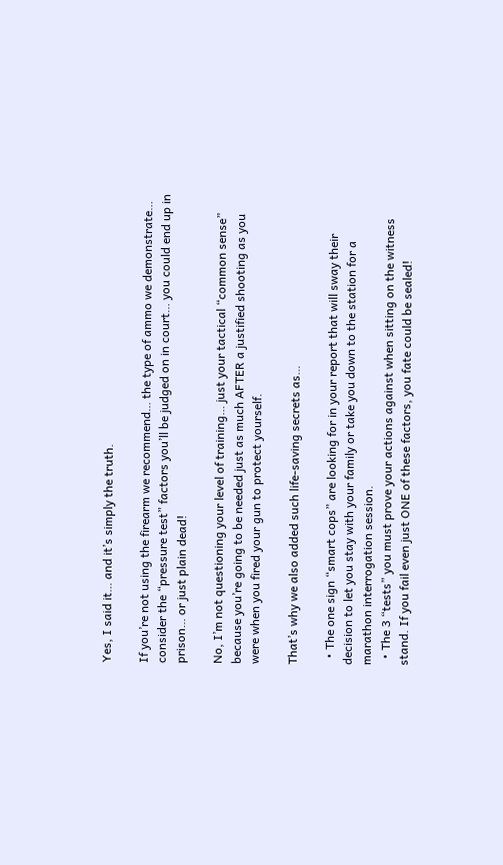Yes, I said it… and it’s simply the truth.

If you’re not using the firearm we recommend… the type of ammo we demonstrate… consider the “pressure test” factors you’ll be judged on in court… you could end up in prison… or just plain dead!

No, I’m not questioning your level of training… just your tactical “common sense” because you’re going to be needed just as much AFTER a justified shooting as you were when you fired your gun to protect yourself.

That’s why we also added such life-saving secrets as…

  • The one sign “smart cops” are looking for in your report that will sway their decision to let you stay with your family or take you down to the station for a marathon interrogation session.
  • The 3 “tests” you must prove your actions against when sitting on the witness stand. If you fail even just ONE of these factors, you fate could be sealed!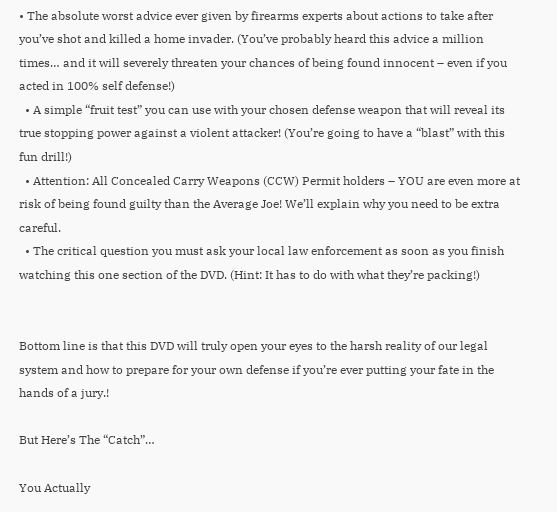• The absolute worst advice ever given by firearms experts about actions to take after you’ve shot and killed a home invader. (You’ve probably heard this advice a million times… and it will severely threaten your chances of being found innocent – even if you acted in 100% self defense!)
  • A simple “fruit test” you can use with your chosen defense weapon that will reveal its true stopping power against a violent attacker! (You’re going to have a “blast” with this fun drill!)
  • Attention: All Concealed Carry Weapons (CCW) Permit holders – YOU are even more at risk of being found guilty than the Average Joe! We’ll explain why you need to be extra careful.
  • The critical question you must ask your local law enforcement as soon as you finish watching this one section of the DVD. (Hint: It has to do with what they’re packing!)


Bottom line is that this DVD will truly open your eyes to the harsh reality of our legal system and how to prepare for your own defense if you’re ever putting your fate in the hands of a jury.!

But Here’s The “Catch”…

You Actually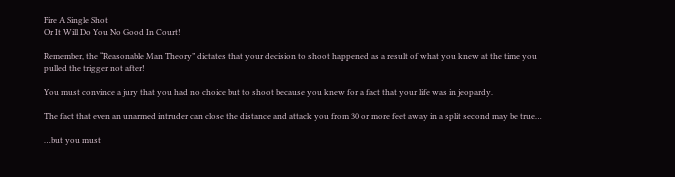Fire A Single Shot
Or It Will Do You No Good In Court!

Remember, the “Reasonable Man Theory” dictates that your decision to shoot happened as a result of what you knew at the time you pulled the trigger not after!

You must convince a jury that you had no choice but to shoot because you knew for a fact that your life was in jeopardy.

The fact that even an unarmed intruder can close the distance and attack you from 30 or more feet away in a split second may be true…

…but you must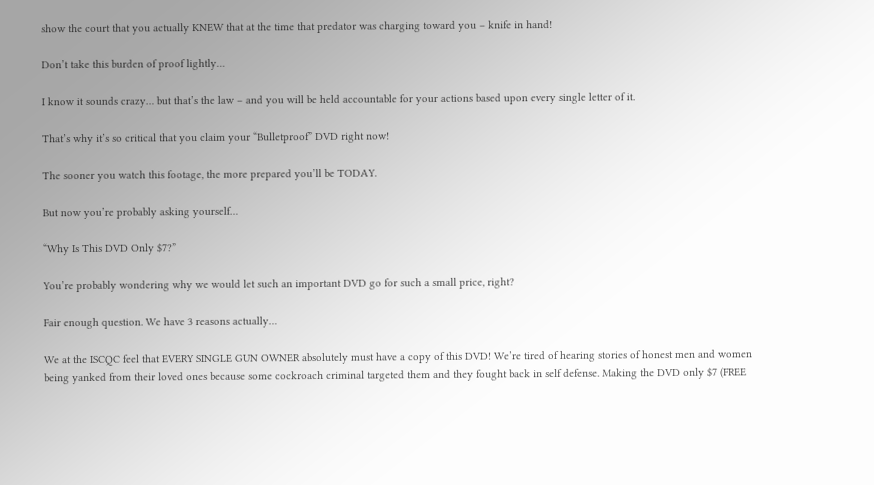show the court that you actually KNEW that at the time that predator was charging toward you – knife in hand!

Don’t take this burden of proof lightly…

I know it sounds crazy… but that’s the law – and you will be held accountable for your actions based upon every single letter of it.

That’s why it’s so critical that you claim your “Bulletproof” DVD right now!

The sooner you watch this footage, the more prepared you’ll be TODAY.

But now you’re probably asking yourself…

“Why Is This DVD Only $7?”

You’re probably wondering why we would let such an important DVD go for such a small price, right?

Fair enough question. We have 3 reasons actually…

We at the ISCQC feel that EVERY SINGLE GUN OWNER absolutely must have a copy of this DVD! We’re tired of hearing stories of honest men and women being yanked from their loved ones because some cockroach criminal targeted them and they fought back in self defense. Making the DVD only $7 (FREE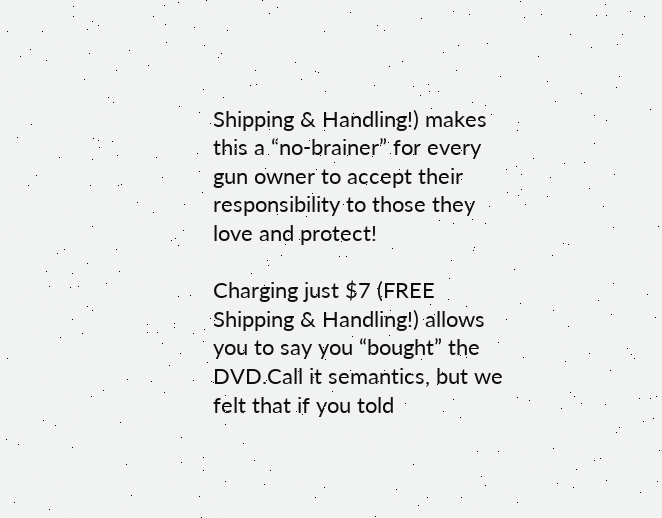Shipping & Handling!) makes this a “no-brainer” for every gun owner to accept their responsibility to those they love and protect!

Charging just $7 (FREE Shipping & Handling!) allows you to say you “bought” the DVD.Call it semantics, but we felt that if you told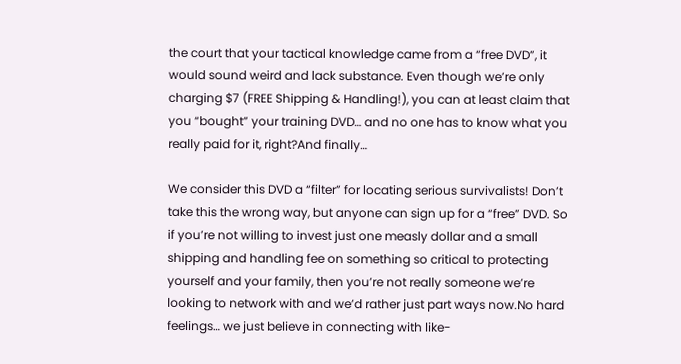the court that your tactical knowledge came from a “free DVD”, it would sound weird and lack substance. Even though we’re only charging $7 (FREE Shipping & Handling!), you can at least claim that you “bought” your training DVD… and no one has to know what you really paid for it, right?And finally…

We consider this DVD a “filter” for locating serious survivalists! Don’t take this the wrong way, but anyone can sign up for a “free” DVD. So if you’re not willing to invest just one measly dollar and a small shipping and handling fee on something so critical to protecting yourself and your family, then you’re not really someone we’re looking to network with and we’d rather just part ways now.No hard feelings… we just believe in connecting with like-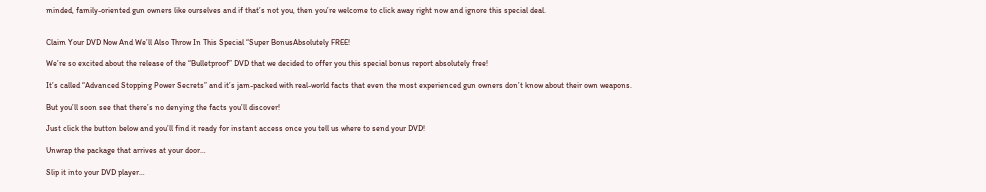minded, family-oriented gun owners like ourselves and if that’s not you, then you’re welcome to click away right now and ignore this special deal.


Claim Your DVD Now And We’ll Also Throw In This Special “Super BonusAbsolutely FREE!

We’re so excited about the release of the “Bulletproof” DVD that we decided to offer you this special bonus report absolutely free!

It’s called “Advanced Stopping Power Secrets” and it’s jam-packed with real-world facts that even the most experienced gun owners don’t know about their own weapons.

But you’ll soon see that there’s no denying the facts you’ll discover!

Just click the button below and you’ll find it ready for instant access once you tell us where to send your DVD!

Unwrap the package that arrives at your door…

Slip it into your DVD player…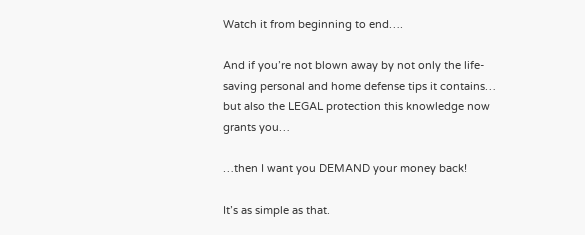Watch it from beginning to end….

And if you’re not blown away by not only the life-saving personal and home defense tips it contains… but also the LEGAL protection this knowledge now grants you…

…then I want you DEMAND your money back!

It’s as simple as that.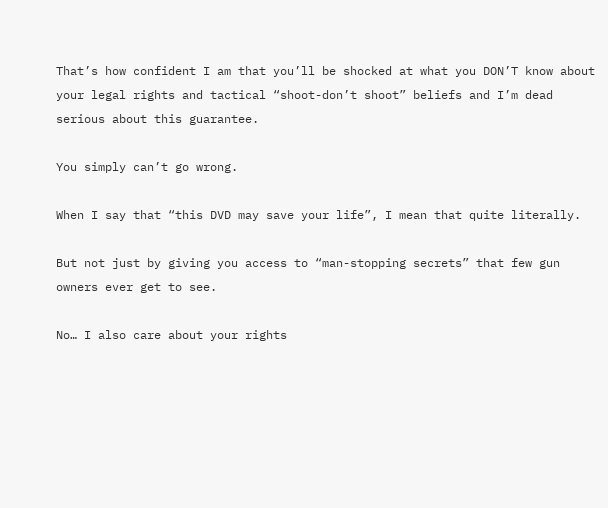That’s how confident I am that you’ll be shocked at what you DON’T know about your legal rights and tactical “shoot-don’t shoot” beliefs and I’m dead serious about this guarantee.

You simply can’t go wrong.

When I say that “this DVD may save your life”, I mean that quite literally.

But not just by giving you access to “man-stopping secrets” that few gun owners ever get to see.

No… I also care about your rights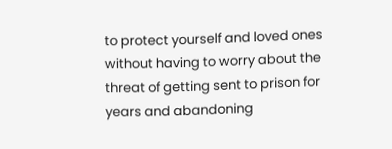to protect yourself and loved ones without having to worry about the threat of getting sent to prison for years and abandoning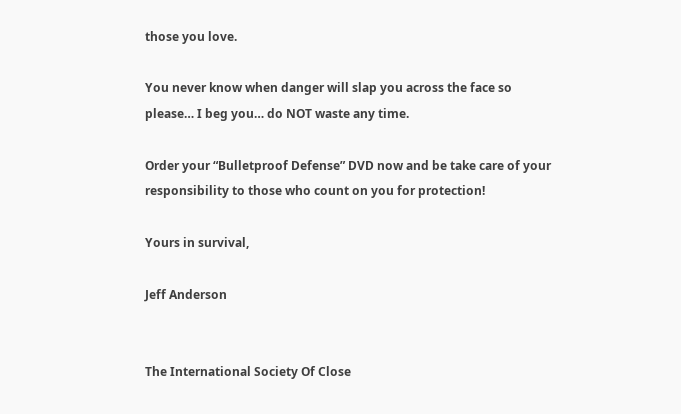those you love.

You never know when danger will slap you across the face so please… I beg you… do NOT waste any time.

Order your “Bulletproof Defense” DVD now and be take care of your responsibility to those who count on you for protection!

Yours in survival,

Jeff Anderson


The International Society Of Close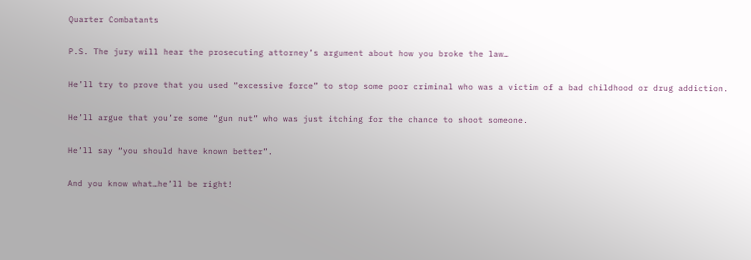Quarter Combatants

P.S. The jury will hear the prosecuting attorney’s argument about how you broke the law…

He’ll try to prove that you used “excessive force” to stop some poor criminal who was a victim of a bad childhood or drug addiction.

He’ll argue that you’re some “gun nut” who was just itching for the chance to shoot someone.

He’ll say “you should have known better”.

And you know what…he’ll be right!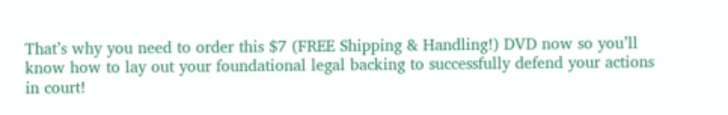That’s why you need to order this $7 (FREE Shipping & Handling!) DVD now so you’ll know how to lay out your foundational legal backing to successfully defend your actions in court!